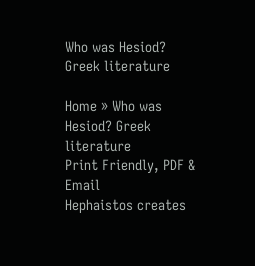Who was Hesiod? Greek literature

Home » Who was Hesiod? Greek literature
Print Friendly, PDF & Email
Hephaistos creates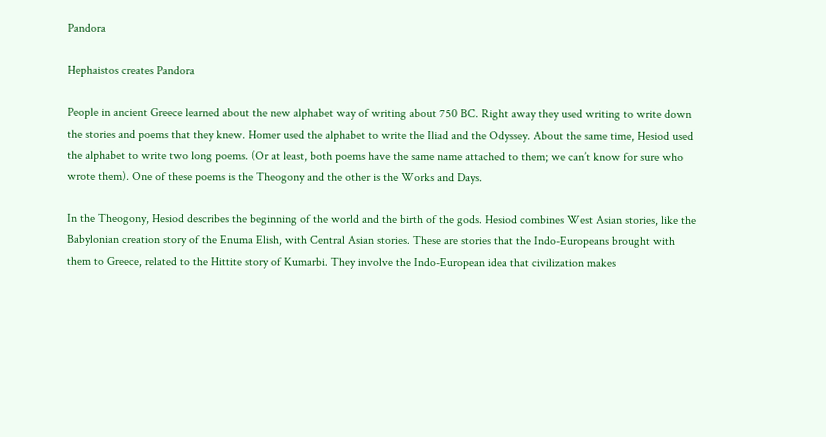Pandora

Hephaistos creates Pandora

People in ancient Greece learned about the new alphabet way of writing about 750 BC. Right away they used writing to write down the stories and poems that they knew. Homer used the alphabet to write the Iliad and the Odyssey. About the same time, Hesiod used the alphabet to write two long poems. (Or at least, both poems have the same name attached to them; we can’t know for sure who wrote them). One of these poems is the Theogony and the other is the Works and Days.

In the Theogony, Hesiod describes the beginning of the world and the birth of the gods. Hesiod combines West Asian stories, like the Babylonian creation story of the Enuma Elish, with Central Asian stories. These are stories that the Indo-Europeans brought with them to Greece, related to the Hittite story of Kumarbi. They involve the Indo-European idea that civilization makes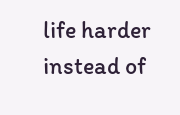life harder instead of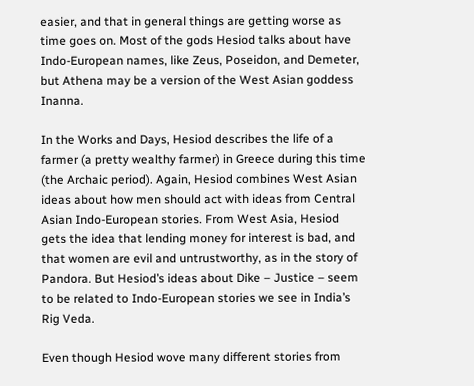easier, and that in general things are getting worse as time goes on. Most of the gods Hesiod talks about have Indo-European names, like Zeus, Poseidon, and Demeter, but Athena may be a version of the West Asian goddess Inanna.

In the Works and Days, Hesiod describes the life of a farmer (a pretty wealthy farmer) in Greece during this time (the Archaic period). Again, Hesiod combines West Asian ideas about how men should act with ideas from Central Asian Indo-European stories. From West Asia, Hesiod gets the idea that lending money for interest is bad, and that women are evil and untrustworthy, as in the story of Pandora. But Hesiod’s ideas about Dike – Justice – seem to be related to Indo-European stories we see in India’s Rig Veda.

Even though Hesiod wove many different stories from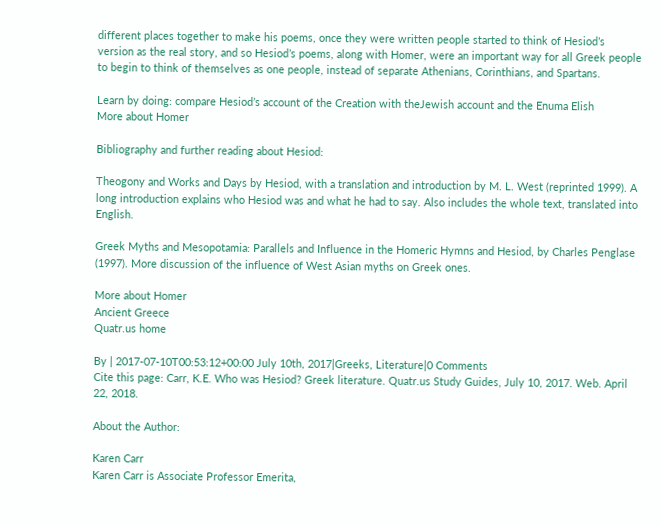different places together to make his poems, once they were written people started to think of Hesiod’s version as the real story, and so Hesiod’s poems, along with Homer, were an important way for all Greek people to begin to think of themselves as one people, instead of separate Athenians, Corinthians, and Spartans.

Learn by doing: compare Hesiod’s account of the Creation with theJewish account and the Enuma Elish
More about Homer

Bibliography and further reading about Hesiod:

Theogony and Works and Days by Hesiod, with a translation and introduction by M. L. West (reprinted 1999). A long introduction explains who Hesiod was and what he had to say. Also includes the whole text, translated into English.

Greek Myths and Mesopotamia: Parallels and Influence in the Homeric Hymns and Hesiod, by Charles Penglase (1997). More discussion of the influence of West Asian myths on Greek ones.

More about Homer
Ancient Greece
Quatr.us home

By | 2017-07-10T00:53:12+00:00 July 10th, 2017|Greeks, Literature|0 Comments
Cite this page: Carr, K.E. Who was Hesiod? Greek literature. Quatr.us Study Guides, July 10, 2017. Web. April 22, 2018.

About the Author:

Karen Carr
Karen Carr is Associate Professor Emerita,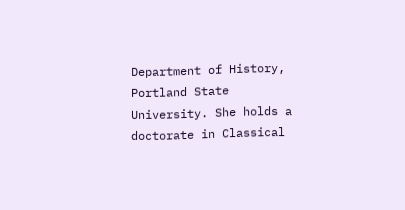Department of History, Portland State University. She holds a doctorate in Classical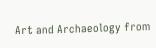Art and Archaeology from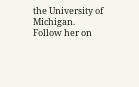the University of Michigan. Follow her on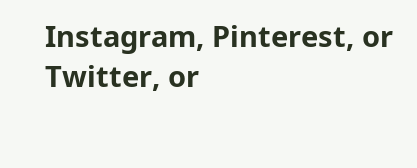Instagram, Pinterest, or Twitter, or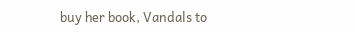buy her book, Vandals to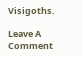Visigoths.

Leave A Comment